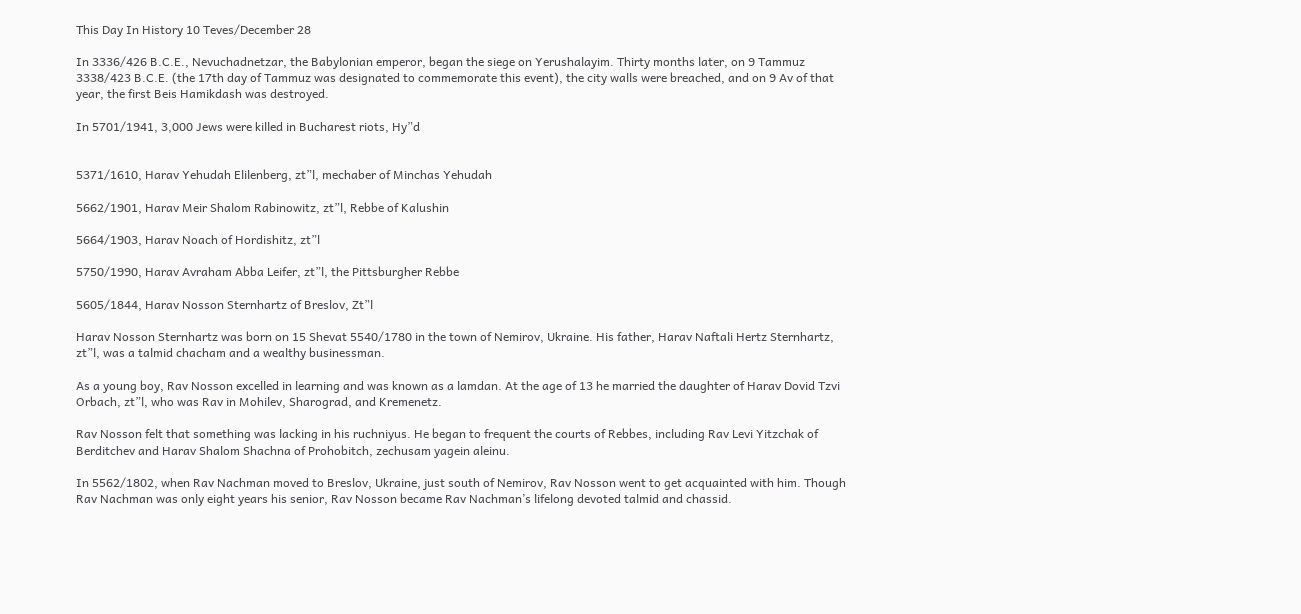This Day In History 10 Teves/December 28

In 3336/426 B.C.E., Nevuchadnetzar, the Babylonian emperor, began the siege on Yerushalayim. Thirty months later, on 9 Tammuz 3338/423 B.C.E. (the 17th day of Tammuz was designated to commemorate this event), the city walls were breached, and on 9 Av of that year, the first Beis Hamikdash was destroyed.

In 5701/1941, 3,000 Jews were killed in Bucharest riots, Hy”d


5371/1610, Harav Yehudah Elilenberg, zt”l, mechaber of Minchas Yehudah

5662/1901, Harav Meir Shalom Rabinowitz, zt”l, Rebbe of Kalushin

5664/1903, Harav Noach of Hordishitz, zt”l

5750/1990, Harav Avraham Abba Leifer, zt”l, the Pittsburgher Rebbe

5605/1844, Harav Nosson Sternhartz of Breslov, Zt”l

Harav Nosson Sternhartz was born on 15 Shevat 5540/1780 in the town of Nemirov, Ukraine. His father, Harav Naftali Hertz Sternhartz, zt”l, was a talmid chacham and a wealthy businessman.

As a young boy, Rav Nosson excelled in learning and was known as a lamdan. At the age of 13 he married the daughter of Harav Dovid Tzvi Orbach, zt”l, who was Rav in Mohilev, Sharograd, and Kremenetz.

Rav Nosson felt that something was lacking in his ruchniyus. He began to frequent the courts of Rebbes, including Rav Levi Yitzchak of Berditchev and Harav Shalom Shachna of Prohobitch, zechusam yagein aleinu.

In 5562/1802, when Rav Nachman moved to Breslov, Ukraine, just south of Nemirov, Rav Nosson went to get acquainted with him. Though Rav Nachman was only eight years his senior, Rav Nosson became Rav Nachman’s lifelong devoted talmid and chassid.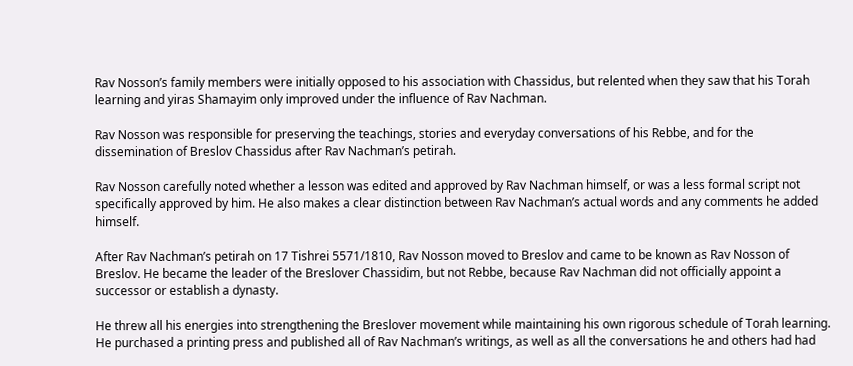Rav Nosson’s family members were initially opposed to his association with Chassidus, but relented when they saw that his Torah learning and yiras Shamayim only improved under the influence of Rav Nachman.

Rav Nosson was responsible for preserving the teachings, stories and everyday conversations of his Rebbe, and for the dissemination of Breslov Chassidus after Rav Nachman’s petirah.

Rav Nosson carefully noted whether a lesson was edited and approved by Rav Nachman himself, or was a less formal script not specifically approved by him. He also makes a clear distinction between Rav Nachman’s actual words and any comments he added himself.

After Rav Nachman’s petirah on 17 Tishrei 5571/1810, Rav Nosson moved to Breslov and came to be known as Rav Nosson of Breslov. He became the leader of the Breslover Chassidim, but not Rebbe, because Rav Nachman did not officially appoint a successor or establish a dynasty.

He threw all his energies into strengthening the Breslover movement while maintaining his own rigorous schedule of Torah learning. He purchased a printing press and published all of Rav Nachman’s writings, as well as all the conversations he and others had had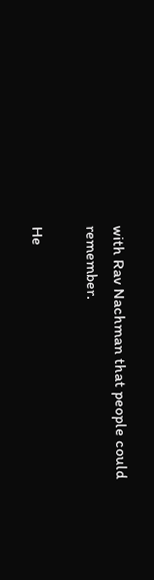with Rav Nachman that people could remember.

He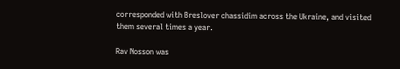corresponded with Breslover chassidim across the Ukraine, and visited them several times a year.

Rav Nosson was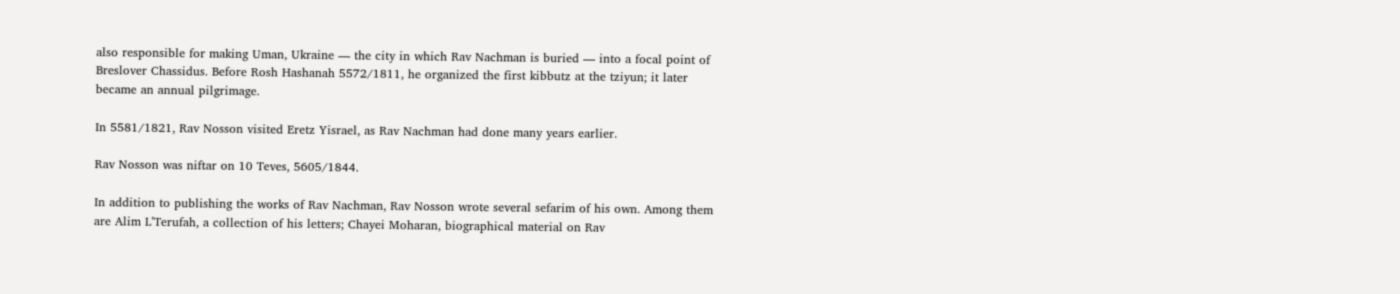also responsible for making Uman, Ukraine — the city in which Rav Nachman is buried — into a focal point of Breslover Chassidus. Before Rosh Hashanah 5572/1811, he organized the first kibbutz at the tziyun; it later became an annual pilgrimage.

In 5581/1821, Rav Nosson visited Eretz Yisrael, as Rav Nachman had done many years earlier.

Rav Nosson was niftar on 10 Teves, 5605/1844.

In addition to publishing the works of Rav Nachman, Rav Nosson wrote several sefarim of his own. Among them are Alim L’Terufah, a collection of his letters; Chayei Moharan, biographical material on Rav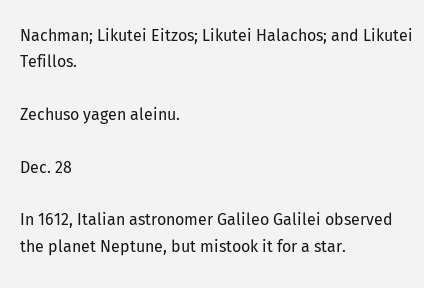Nachman; Likutei Eitzos; Likutei Halachos; and Likutei Tefillos.

Zechuso yagen aleinu.

Dec. 28

In 1612, Italian astronomer Galileo Galilei observed the planet Neptune, but mistook it for a star.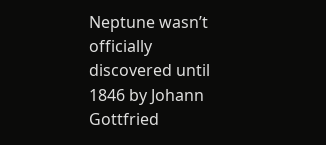Neptune wasn’t officially discovered until 1846 by Johann Gottfried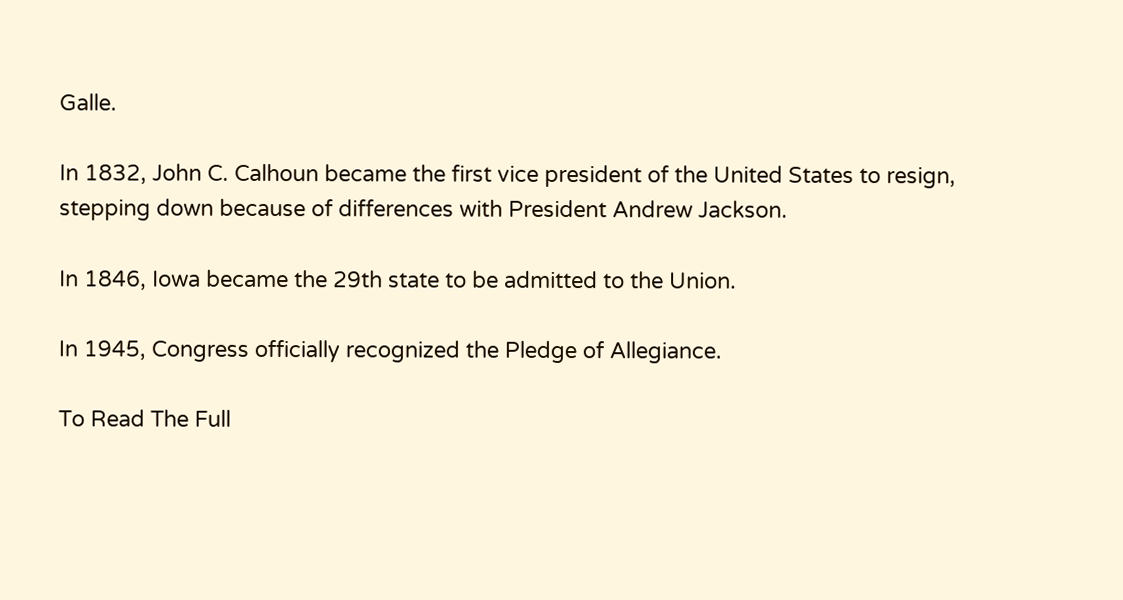Galle.

In 1832, John C. Calhoun became the first vice president of the United States to resign, stepping down because of differences with President Andrew Jackson.

In 1846, Iowa became the 29th state to be admitted to the Union.

In 1945, Congress officially recognized the Pledge of Allegiance.

To Read The Full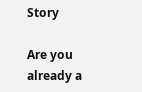Story

Are you already a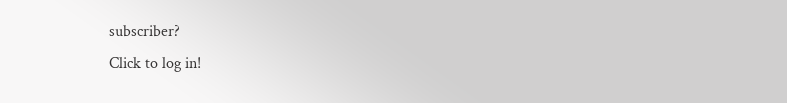subscriber?
Click to log in!